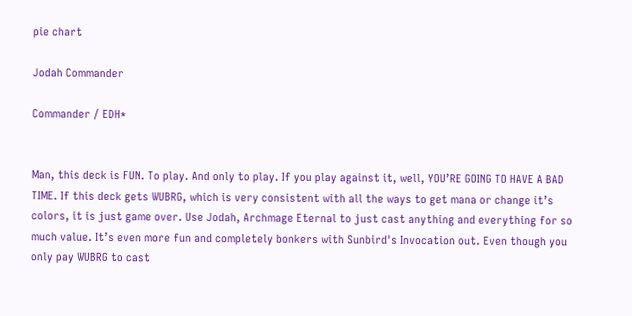pie chart

Jodah Commander

Commander / EDH*


Man, this deck is FUN. To play. And only to play. If you play against it, well, YOU’RE GOING TO HAVE A BAD TIME. If this deck gets WUBRG, which is very consistent with all the ways to get mana or change it’s colors, it is just game over. Use Jodah, Archmage Eternal to just cast anything and everything for so much value. It’s even more fun and completely bonkers with Sunbird's Invocation out. Even though you only pay WUBRG to cast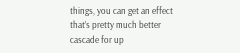things, you can get an effect that’s pretty much better cascade for up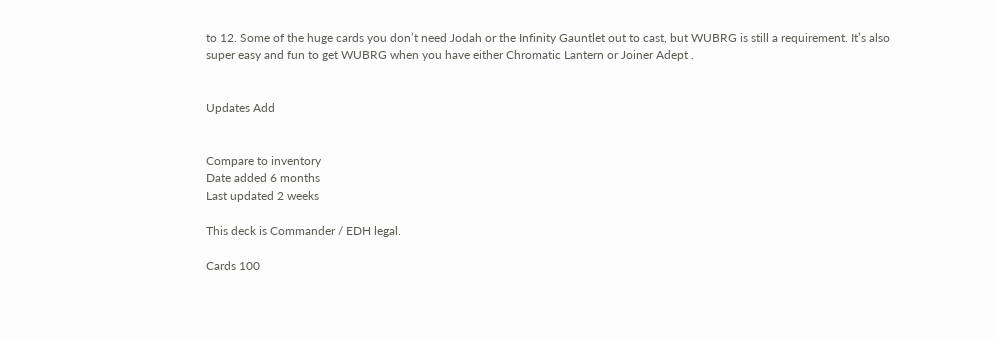to 12. Some of the huge cards you don’t need Jodah or the Infinity Gauntlet out to cast, but WUBRG is still a requirement. It’s also super easy and fun to get WUBRG when you have either Chromatic Lantern or Joiner Adept .


Updates Add


Compare to inventory
Date added 6 months
Last updated 2 weeks

This deck is Commander / EDH legal.

Cards 100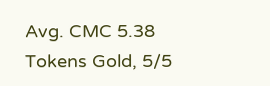Avg. CMC 5.38
Tokens Gold, 5/5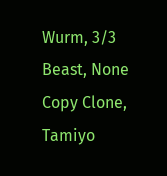Wurm, 3/3 Beast, None Copy Clone, Tamiyo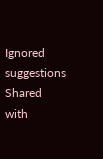Ignored suggestions
Shared with